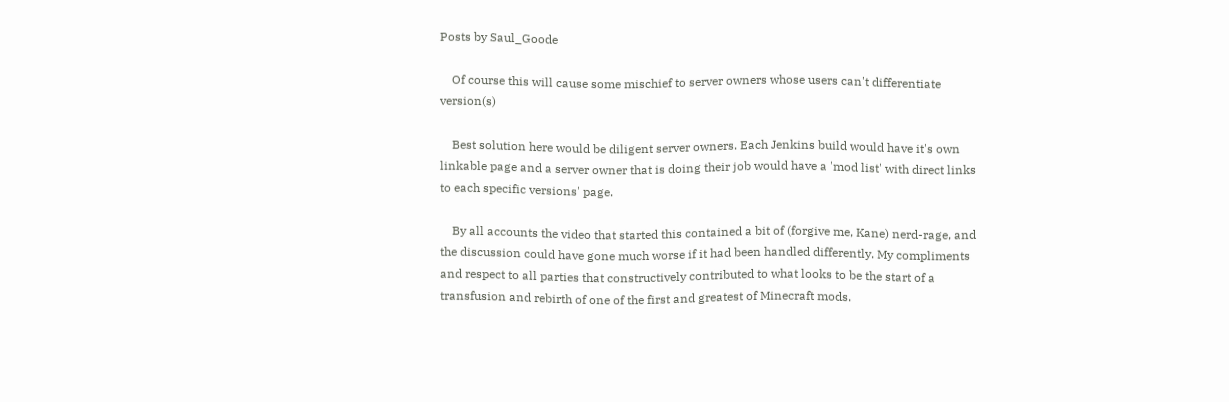Posts by Saul_Goode

    Of course this will cause some mischief to server owners whose users can't differentiate version(s)

    Best solution here would be diligent server owners. Each Jenkins build would have it's own linkable page and a server owner that is doing their job would have a 'mod list' with direct links to each specific versions' page.

    By all accounts the video that started this contained a bit of (forgive me, Kane) nerd-rage, and the discussion could have gone much worse if it had been handled differently. My compliments and respect to all parties that constructively contributed to what looks to be the start of a transfusion and rebirth of one of the first and greatest of Minecraft mods.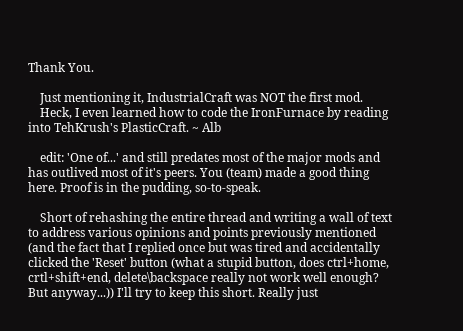Thank You.

    Just mentioning it, IndustrialCraft was NOT the first mod.
    Heck, I even learned how to code the IronFurnace by reading into TehKrush's PlasticCraft. ~ Alb

    edit: 'One of...' and still predates most of the major mods and has outlived most of it's peers. You (team) made a good thing here. Proof is in the pudding, so-to-speak.

    Short of rehashing the entire thread and writing a wall of text to address various opinions and points previously mentioned (and the fact that I replied once but was tired and accidentally clicked the 'Reset' button (what a stupid button, does ctrl+home, crtl+shift+end, delete\backspace really not work well enough? But anyway...)) I'll try to keep this short. Really just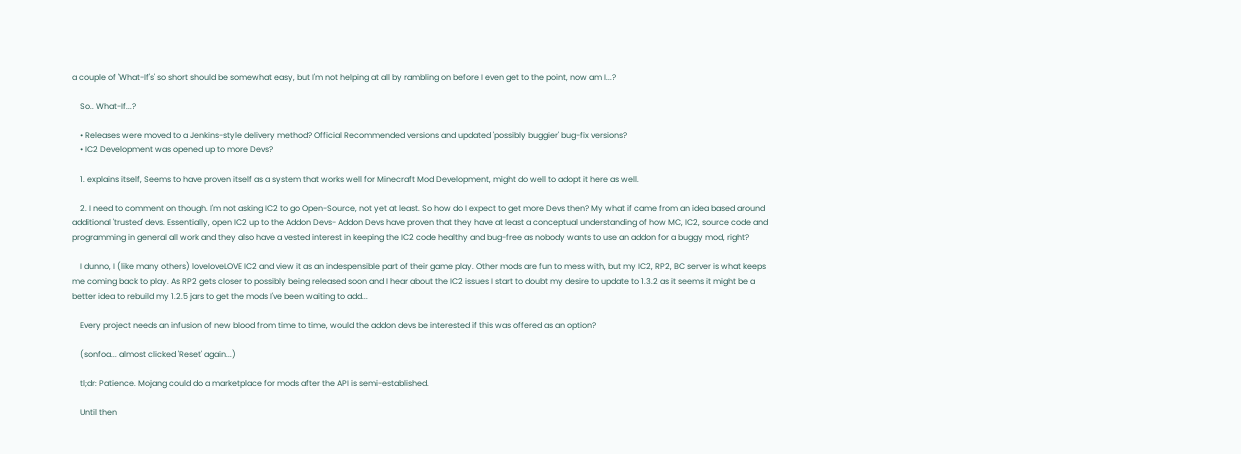a couple of 'What-If's' so short should be somewhat easy, but I'm not helping at all by rambling on before I even get to the point, now am I...?

    So.. What-If...?

    • Releases were moved to a Jenkins-style delivery method? Official Recommended versions and updated 'possibly buggier' bug-fix versions?
    • IC2 Development was opened up to more Devs?

    1. explains itself, Seems to have proven itself as a system that works well for Minecraft Mod Development, might do well to adopt it here as well.

    2. I need to comment on though. I'm not asking IC2 to go Open-Source, not yet at least. So how do I expect to get more Devs then? My what if came from an idea based around additional 'trusted' devs. Essentially, open IC2 up to the Addon Devs- Addon Devs have proven that they have at least a conceptual understanding of how MC, IC2, source code and programming in general all work and they also have a vested interest in keeping the IC2 code healthy and bug-free as nobody wants to use an addon for a buggy mod, right?

    I dunno, I (like many others) loveloveLOVE IC2 and view it as an indespensible part of their game play. Other mods are fun to mess with, but my IC2, RP2, BC server is what keeps me coming back to play. As RP2 gets closer to possibly being released soon and I hear about the IC2 issues I start to doubt my desire to update to 1.3.2 as it seems it might be a better idea to rebuild my 1.2.5 jars to get the mods I've been waiting to add...

    Every project needs an infusion of new blood from time to time, would the addon devs be interested if this was offered as an option?

    (sonfoa... almost clicked 'Reset' again...)

    tl;dr: Patience. Mojang could do a marketplace for mods after the API is semi-established.

    Until then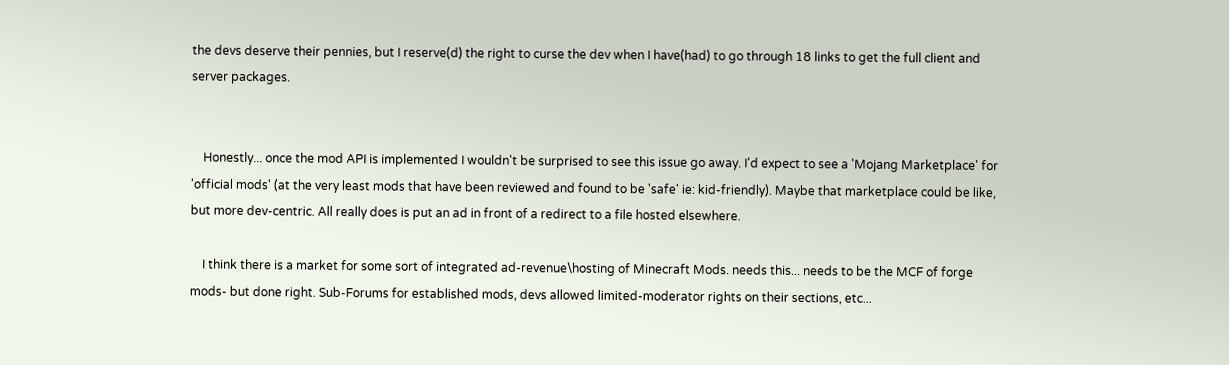the devs deserve their pennies, but I reserve(d) the right to curse the dev when I have(had) to go through 18 links to get the full client and server packages.


    Honestly... once the mod API is implemented I wouldn't be surprised to see this issue go away. I'd expect to see a 'Mojang Marketplace' for 'official mods' (at the very least mods that have been reviewed and found to be 'safe' ie: kid-friendly). Maybe that marketplace could be like, but more dev-centric. All really does is put an ad in front of a redirect to a file hosted elsewhere.

    I think there is a market for some sort of integrated ad-revenue\hosting of Minecraft Mods. needs this... needs to be the MCF of forge mods- but done right. Sub-Forums for established mods, devs allowed limited-moderator rights on their sections, etc...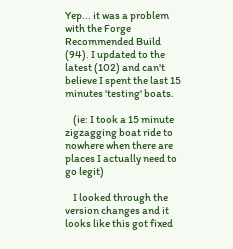Yep... it was a problem with the Forge Recommended Build (94). I updated to the latest (102) and can't believe I spent the last 15 minutes 'testing' boats.

    (ie: I took a 15 minute zigzagging boat ride to nowhere when there are places I actually need to go legit)

    I looked through the version changes and it looks like this got fixed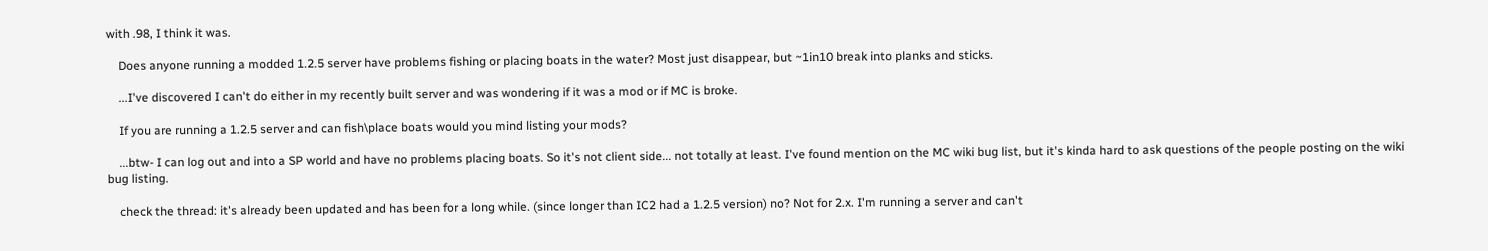with .98, I think it was.

    Does anyone running a modded 1.2.5 server have problems fishing or placing boats in the water? Most just disappear, but ~1in10 break into planks and sticks.

    ...I've discovered I can't do either in my recently built server and was wondering if it was a mod or if MC is broke.

    If you are running a 1.2.5 server and can fish\place boats would you mind listing your mods?

    ...btw- I can log out and into a SP world and have no problems placing boats. So it's not client side... not totally at least. I've found mention on the MC wiki bug list, but it's kinda hard to ask questions of the people posting on the wiki bug listing.

    check the thread: it's already been updated and has been for a long while. (since longer than IC2 had a 1.2.5 version) no? Not for 2.x. I'm running a server and can't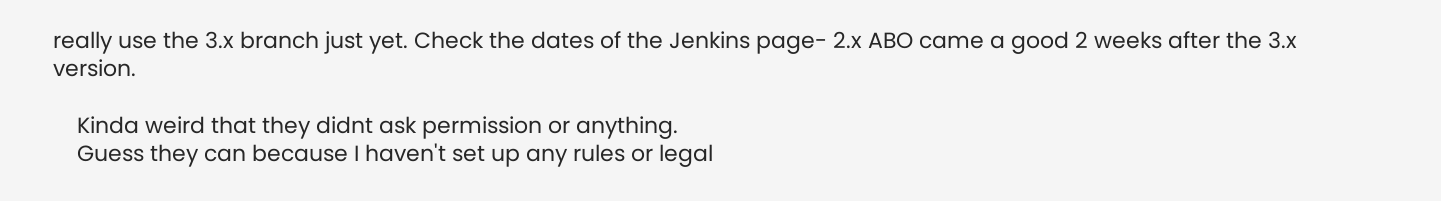really use the 3.x branch just yet. Check the dates of the Jenkins page- 2.x ABO came a good 2 weeks after the 3.x version.

    Kinda weird that they didnt ask permission or anything.
    Guess they can because I haven't set up any rules or legal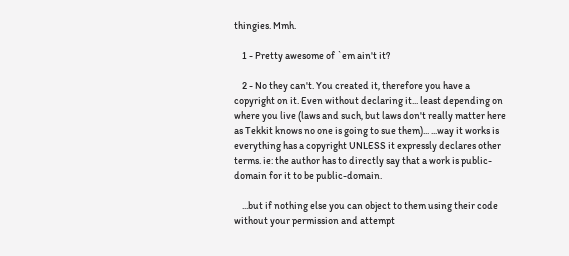thingies. Mmh.

    1 - Pretty awesome of `em ain't it?

    2 - No they can't. You created it, therefore you have a copyright on it. Even without declaring it... least depending on where you live (laws and such, but laws don't really matter here as Tekkit knows no one is going to sue them)... ...way it works is everything has a copyright UNLESS it expressly declares other terms. ie: the author has to directly say that a work is public-domain for it to be public-domain.

    ...but if nothing else you can object to them using their code without your permission and attempt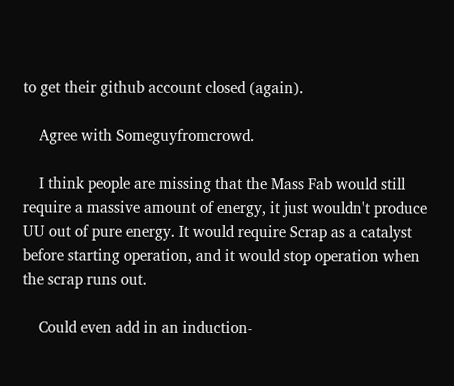to get their github account closed (again).

    Agree with Someguyfromcrowd.

    I think people are missing that the Mass Fab would still require a massive amount of energy, it just wouldn't produce UU out of pure energy. It would require Scrap as a catalyst before starting operation, and it would stop operation when the scrap runs out.

    Could even add in an induction-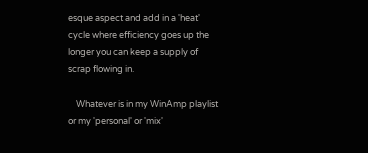esque aspect and add in a 'heat' cycle where efficiency goes up the longer you can keep a supply of scrap flowing in.

    Whatever is in my WinAmp playlist or my 'personal' or 'mix'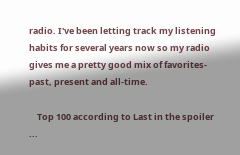radio. I've been letting track my listening habits for several years now so my radio gives me a pretty good mix of favorites- past, present and all-time.

    Top 100 according to Last in the spoiler ...